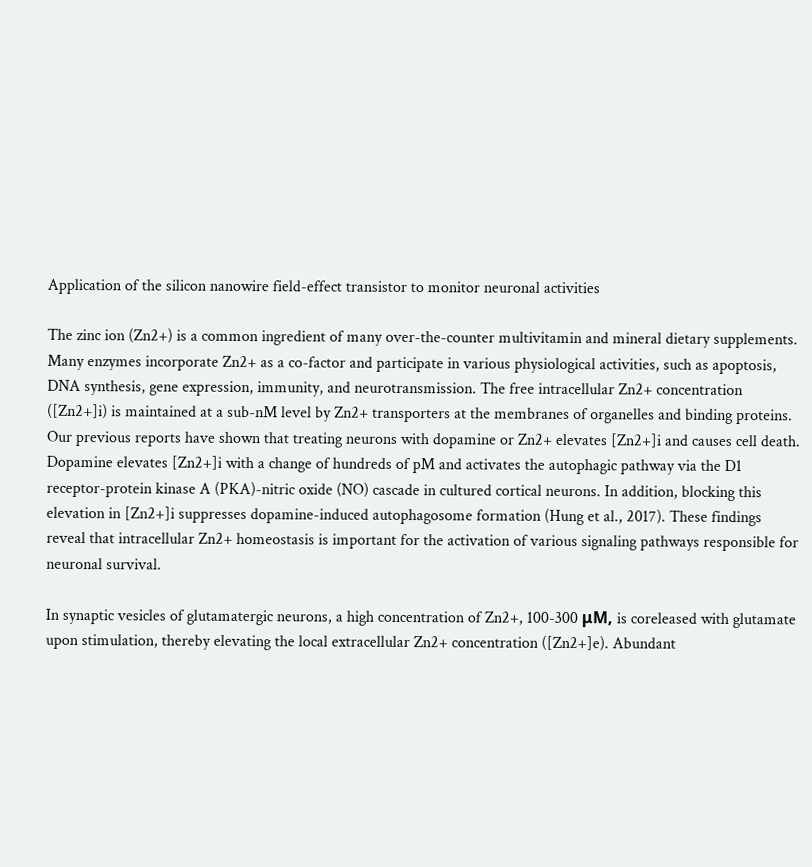Application of the silicon nanowire field-effect transistor to monitor neuronal activities

The zinc ion (Zn2+) is a common ingredient of many over-the-counter multivitamin and mineral dietary supplements. Many enzymes incorporate Zn2+ as a co-factor and participate in various physiological activities, such as apoptosis, DNA synthesis, gene expression, immunity, and neurotransmission. The free intracellular Zn2+ concentration ([Zn2+]i) is maintained at a sub-nM level by Zn2+ transporters at the membranes of organelles and binding proteins. Our previous reports have shown that treating neurons with dopamine or Zn2+ elevates [Zn2+]i and causes cell death. Dopamine elevates [Zn2+]i with a change of hundreds of pM and activates the autophagic pathway via the D1 receptor-protein kinase A (PKA)-nitric oxide (NO) cascade in cultured cortical neurons. In addition, blocking this elevation in [Zn2+]i suppresses dopamine-induced autophagosome formation (Hung et al., 2017). These findings reveal that intracellular Zn2+ homeostasis is important for the activation of various signaling pathways responsible for neuronal survival.

In synaptic vesicles of glutamatergic neurons, a high concentration of Zn2+, 100-300 μM, is coreleased with glutamate upon stimulation, thereby elevating the local extracellular Zn2+ concentration ([Zn2+]e). Abundant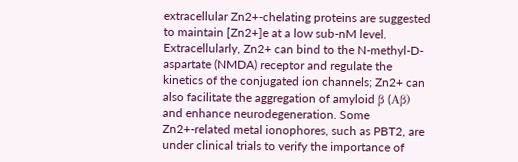extracellular Zn2+-chelating proteins are suggested to maintain [Zn2+]e at a low sub-nM level. Extracellularly, Zn2+ can bind to the N-methyl-D-aspartate (NMDA) receptor and regulate the kinetics of the conjugated ion channels; Zn2+ can also facilitate the aggregation of amyloid β (Aβ) and enhance neurodegeneration. Some Zn2+-related metal ionophores, such as PBT2, are under clinical trials to verify the importance of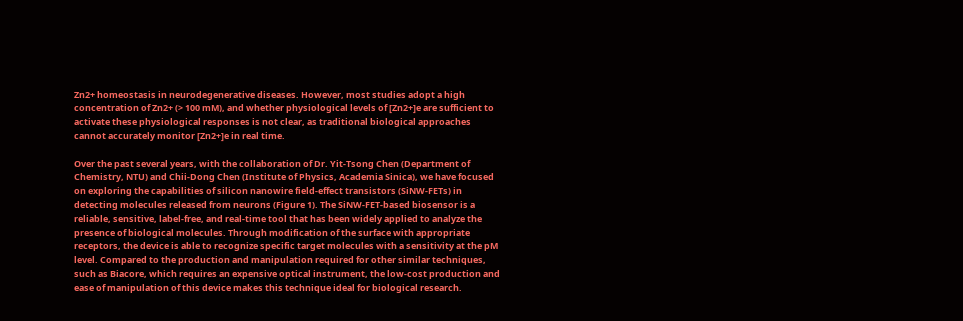Zn2+ homeostasis in neurodegenerative diseases. However, most studies adopt a high concentration of Zn2+ (> 100 mM), and whether physiological levels of [Zn2+]e are sufficient to activate these physiological responses is not clear, as traditional biological approaches cannot accurately monitor [Zn2+]e in real time.

Over the past several years, with the collaboration of Dr. Yit-Tsong Chen (Department of Chemistry, NTU) and Chii-Dong Chen (Institute of Physics, Academia Sinica), we have focused on exploring the capabilities of silicon nanowire field-effect transistors (SiNW-FETs) in detecting molecules released from neurons (Figure 1). The SiNW-FET-based biosensor is a reliable, sensitive, label-free, and real-time tool that has been widely applied to analyze the presence of biological molecules. Through modification of the surface with appropriate receptors, the device is able to recognize specific target molecules with a sensitivity at the pM level. Compared to the production and manipulation required for other similar techniques, such as Biacore, which requires an expensive optical instrument, the low-cost production and ease of manipulation of this device makes this technique ideal for biological research.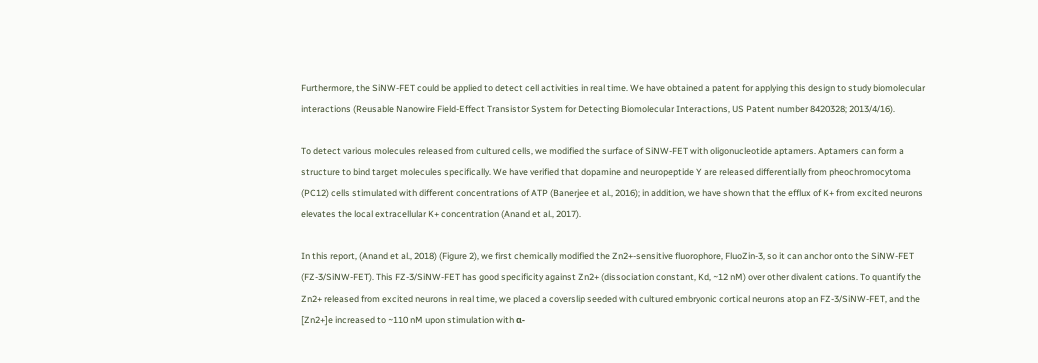Furthermore, the SiNW-FET could be applied to detect cell activities in real time. We have obtained a patent for applying this design to study biomolecular interactions (Reusable Nanowire Field-Effect Transistor System for Detecting Biomolecular Interactions, US Patent number 8420328; 2013/4/16).

To detect various molecules released from cultured cells, we modified the surface of SiNW-FET with oligonucleotide aptamers. Aptamers can form a structure to bind target molecules specifically. We have verified that dopamine and neuropeptide Y are released differentially from pheochromocytoma (PC12) cells stimulated with different concentrations of ATP (Banerjee et al., 2016); in addition, we have shown that the efflux of K+ from excited neurons elevates the local extracellular K+ concentration (Anand et al., 2017).

In this report, (Anand et al., 2018) (Figure 2), we first chemically modified the Zn2+-sensitive fluorophore, FluoZin-3, so it can anchor onto the SiNW-FET (FZ-3/SiNW-FET). This FZ-3/SiNW-FET has good specificity against Zn2+ (dissociation constant, Kd, ~12 nM) over other divalent cations. To quantify the Zn2+ released from excited neurons in real time, we placed a coverslip seeded with cultured embryonic cortical neurons atop an FZ-3/SiNW-FET, and the [Zn2+]e increased to ~110 nM upon stimulation with α-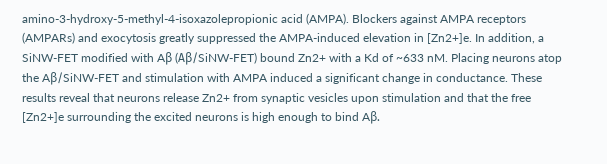amino-3-hydroxy-5-methyl-4-isoxazolepropionic acid (AMPA). Blockers against AMPA receptors (AMPARs) and exocytosis greatly suppressed the AMPA-induced elevation in [Zn2+]e. In addition, a SiNW-FET modified with Aβ (Aβ/SiNW-FET) bound Zn2+ with a Kd of ~633 nM. Placing neurons atop the Aβ/SiNW-FET and stimulation with AMPA induced a significant change in conductance. These results reveal that neurons release Zn2+ from synaptic vesicles upon stimulation and that the free [Zn2+]e surrounding the excited neurons is high enough to bind Aβ.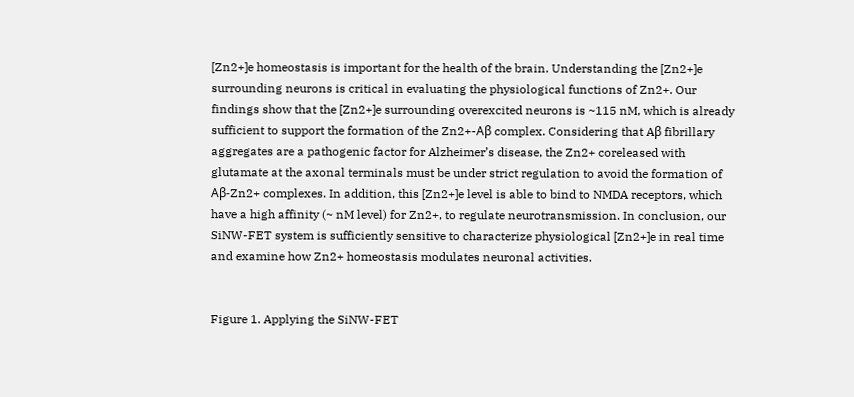[Zn2+]e homeostasis is important for the health of the brain. Understanding the [Zn2+]e surrounding neurons is critical in evaluating the physiological functions of Zn2+. Our findings show that the [Zn2+]e surrounding overexcited neurons is ~115 nM, which is already sufficient to support the formation of the Zn2+-Aβ complex. Considering that Aβ fibrillary aggregates are a pathogenic factor for Alzheimer’s disease, the Zn2+ coreleased with glutamate at the axonal terminals must be under strict regulation to avoid the formation of Aβ-Zn2+ complexes. In addition, this [Zn2+]e level is able to bind to NMDA receptors, which have a high affinity (~ nM level) for Zn2+, to regulate neurotransmission. In conclusion, our SiNW-FET system is sufficiently sensitive to characterize physiological [Zn2+]e in real time and examine how Zn2+ homeostasis modulates neuronal activities.


Figure 1. Applying the SiNW-FET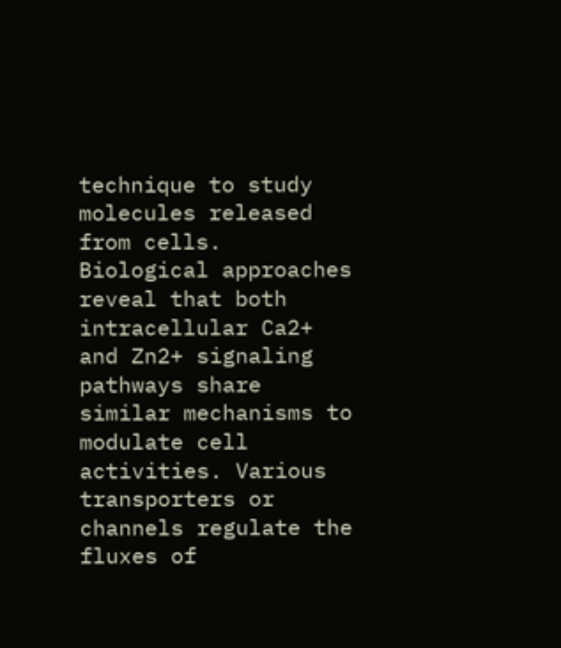technique to study molecules released from cells. Biological approaches reveal that both intracellular Ca2+ and Zn2+ signaling pathways share similar mechanisms to modulate cell activities. Various transporters or channels regulate the fluxes of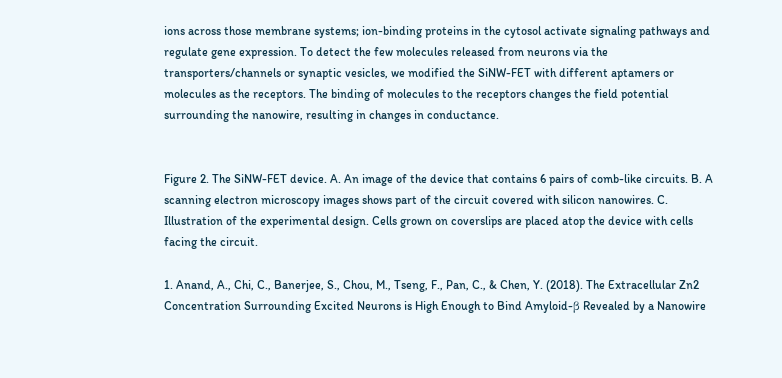ions across those membrane systems; ion-binding proteins in the cytosol activate signaling pathways and regulate gene expression. To detect the few molecules released from neurons via the transporters/channels or synaptic vesicles, we modified the SiNW-FET with different aptamers or molecules as the receptors. The binding of molecules to the receptors changes the field potential surrounding the nanowire, resulting in changes in conductance.


Figure 2. The SiNW-FET device. A. An image of the device that contains 6 pairs of comb-like circuits. B. A scanning electron microscopy images shows part of the circuit covered with silicon nanowires. C. Illustration of the experimental design. Cells grown on coverslips are placed atop the device with cells facing the circuit.

1. Anand, A., Chi, C., Banerjee, S., Chou, M., Tseng, F., Pan, C., & Chen, Y. (2018). The Extracellular Zn2 Concentration Surrounding Excited Neurons is High Enough to Bind Amyloid-β Revealed by a Nanowire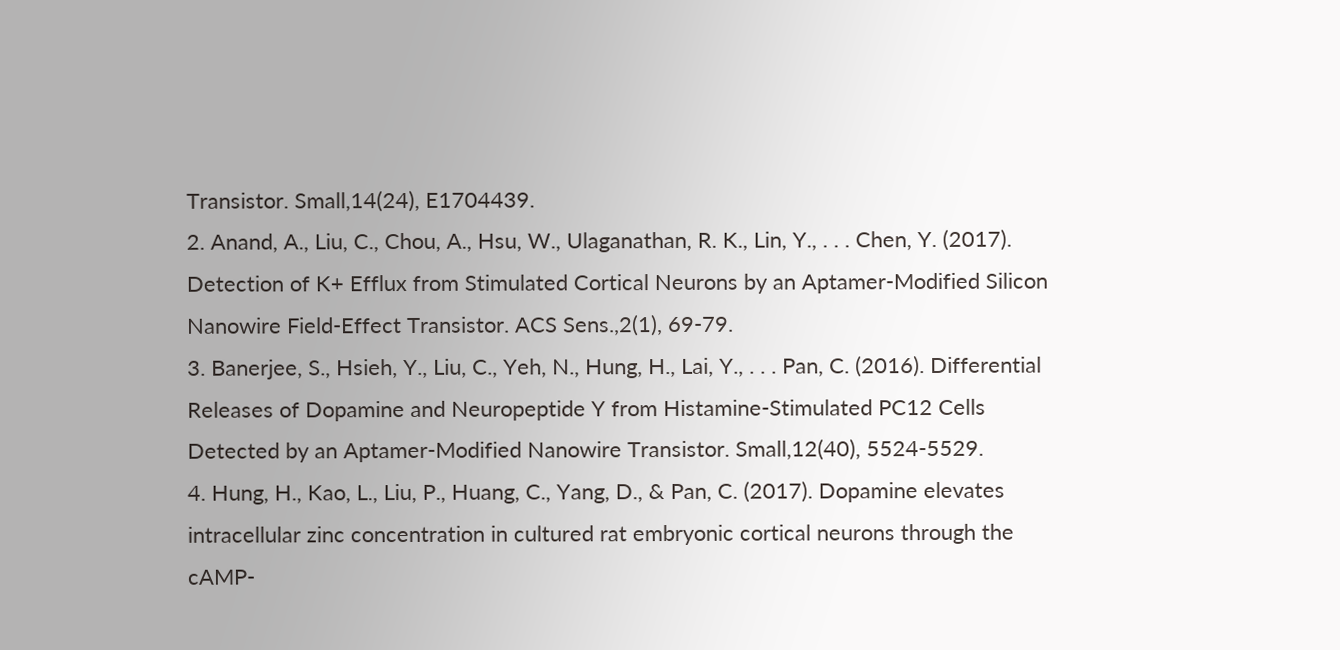Transistor. Small,14(24), E1704439.
2. Anand, A., Liu, C., Chou, A., Hsu, W., Ulaganathan, R. K., Lin, Y., . . . Chen, Y. (2017). Detection of K+ Efflux from Stimulated Cortical Neurons by an Aptamer-Modified Silicon Nanowire Field-Effect Transistor. ACS Sens.,2(1), 69-79.
3. Banerjee, S., Hsieh, Y., Liu, C., Yeh, N., Hung, H., Lai, Y., . . . Pan, C. (2016). Differential Releases of Dopamine and Neuropeptide Y from Histamine-Stimulated PC12 Cells Detected by an Aptamer-Modified Nanowire Transistor. Small,12(40), 5524-5529.
4. Hung, H., Kao, L., Liu, P., Huang, C., Yang, D., & Pan, C. (2017). Dopamine elevates intracellular zinc concentration in cultured rat embryonic cortical neurons through the cAMP-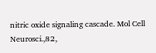nitric oxide signaling cascade. Mol Cell Neurosci.,82,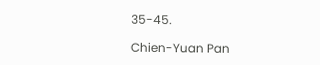35-45.

Chien-Yuan Pan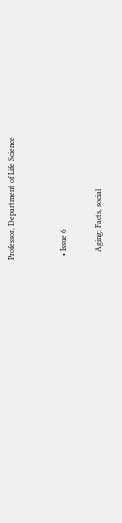Professor, Department of Life Science


  • Issue 6

    Aging: Facts, social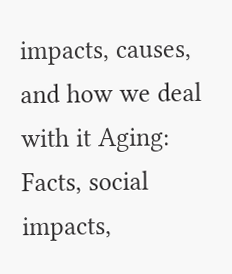impacts, causes, and how we deal with it Aging: Facts, social impacts,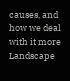causes, and how we deal with it more Landscape